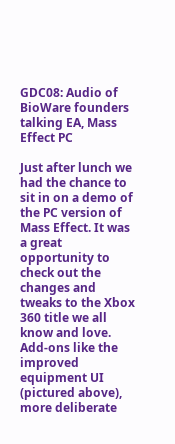GDC08: Audio of BioWare founders talking EA, Mass Effect PC

Just after lunch we had the chance to sit in on a demo of the PC version of Mass Effect. It was a great opportunity to check out the changes and tweaks to the Xbox 360 title we all know and love. Add-ons like the improved equipment UI (pictured above), more deliberate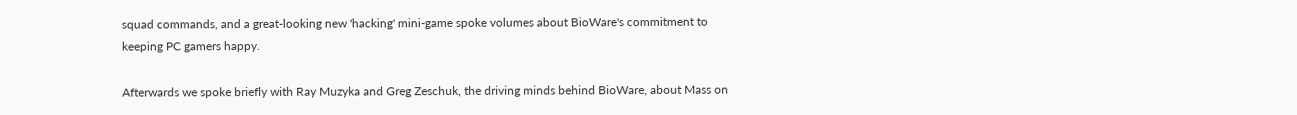squad commands, and a great-looking new 'hacking' mini-game spoke volumes about BioWare's commitment to keeping PC gamers happy.

Afterwards we spoke briefly with Ray Muzyka and Greg Zeschuk, the driving minds behind BioWare, about Mass on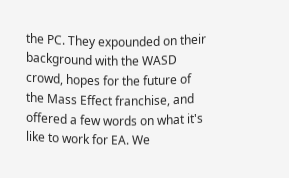the PC. They expounded on their background with the WASD crowd, hopes for the future of the Mass Effect franchise, and offered a few words on what it's like to work for EA. We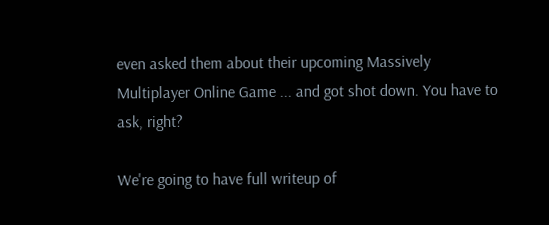even asked them about their upcoming Massively Multiplayer Online Game ... and got shot down. You have to ask, right?

We're going to have full writeup of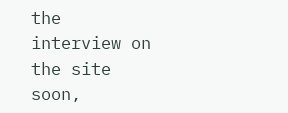the interview on the site soon,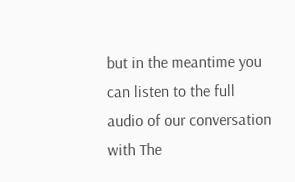but in the meantime you can listen to the full audio of our conversation with The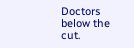Doctors below the cut.